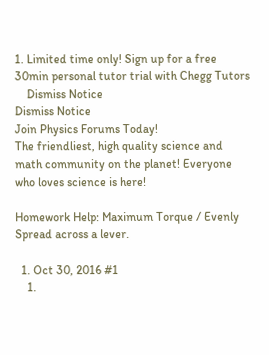1. Limited time only! Sign up for a free 30min personal tutor trial with Chegg Tutors
    Dismiss Notice
Dismiss Notice
Join Physics Forums Today!
The friendliest, high quality science and math community on the planet! Everyone who loves science is here!

Homework Help: Maximum Torque / Evenly Spread across a lever.

  1. Oct 30, 2016 #1
    1.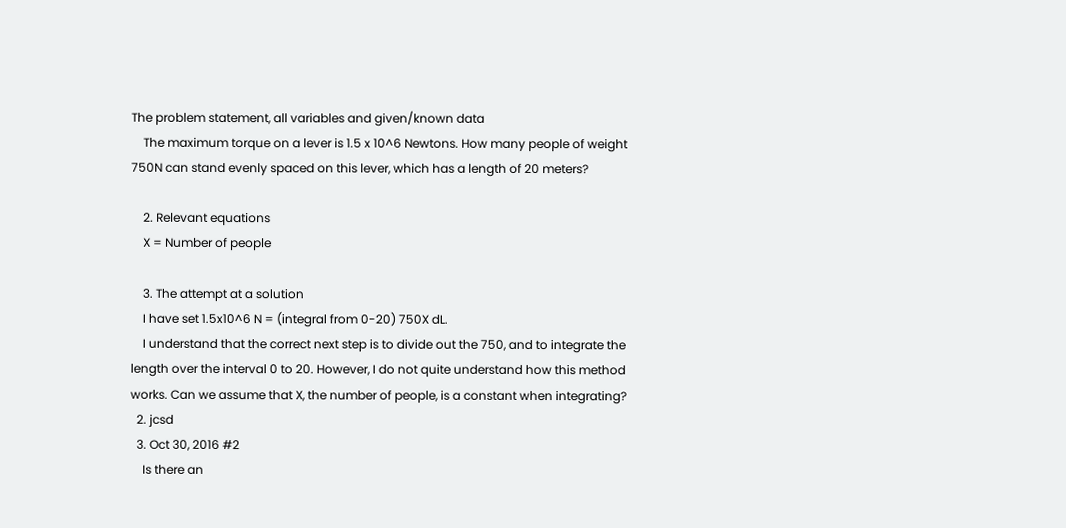The problem statement, all variables and given/known data
    The maximum torque on a lever is 1.5 x 10^6 Newtons. How many people of weight 750N can stand evenly spaced on this lever, which has a length of 20 meters?

    2. Relevant equations
    X = Number of people

    3. The attempt at a solution
    I have set 1.5x10^6 N = (integral from 0-20) 750X dL.
    I understand that the correct next step is to divide out the 750, and to integrate the length over the interval 0 to 20. However, I do not quite understand how this method works. Can we assume that X, the number of people, is a constant when integrating?
  2. jcsd
  3. Oct 30, 2016 #2
    Is there an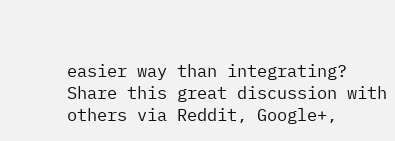easier way than integrating?
Share this great discussion with others via Reddit, Google+,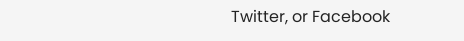Twitter, or Facebook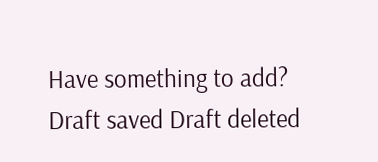Have something to add?
Draft saved Draft deleted